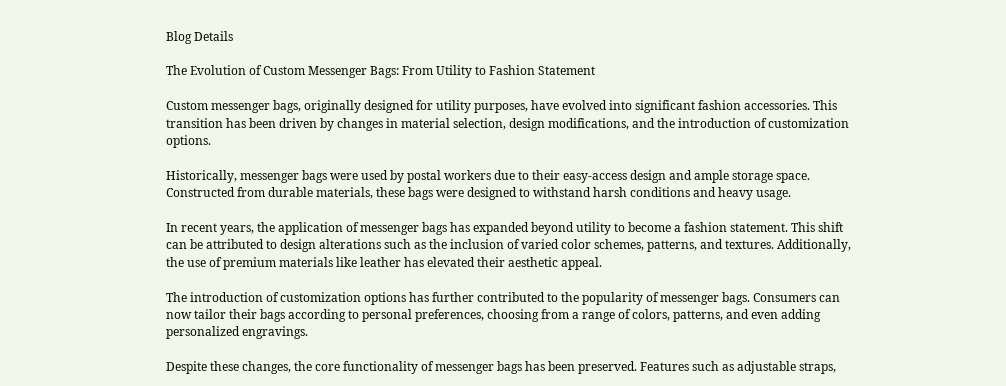Blog Details

The Evolution of Custom Messenger Bags: From Utility to Fashion Statement

Custom messenger bags, originally designed for utility purposes, have evolved into significant fashion accessories. This transition has been driven by changes in material selection, design modifications, and the introduction of customization options.

Historically, messenger bags were used by postal workers due to their easy-access design and ample storage space. Constructed from durable materials, these bags were designed to withstand harsh conditions and heavy usage.

In recent years, the application of messenger bags has expanded beyond utility to become a fashion statement. This shift can be attributed to design alterations such as the inclusion of varied color schemes, patterns, and textures. Additionally, the use of premium materials like leather has elevated their aesthetic appeal.

The introduction of customization options has further contributed to the popularity of messenger bags. Consumers can now tailor their bags according to personal preferences, choosing from a range of colors, patterns, and even adding personalized engravings.

Despite these changes, the core functionality of messenger bags has been preserved. Features such as adjustable straps,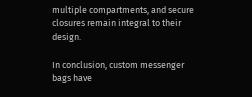multiple compartments, and secure closures remain integral to their design.

In conclusion, custom messenger bags have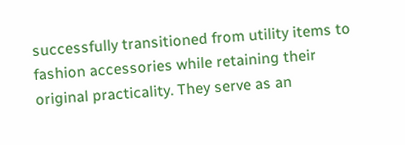successfully transitioned from utility items to fashion accessories while retaining their original practicality. They serve as an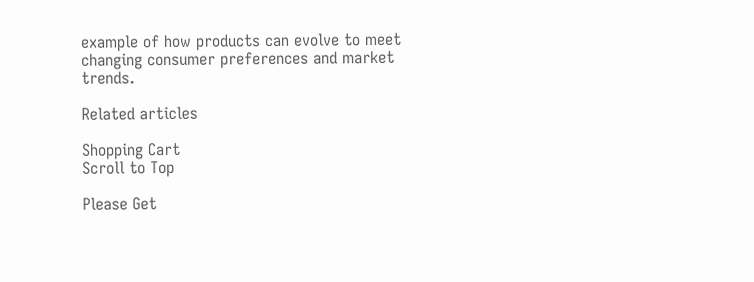example of how products can evolve to meet changing consumer preferences and market trends.

Related articles

Shopping Cart
Scroll to Top

Please Get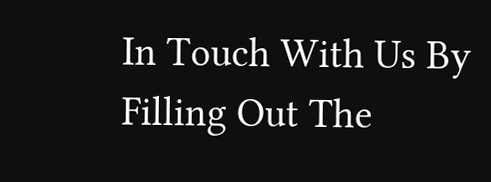In Touch With Us By Filling Out The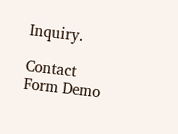Inquiry.

Contact Form Demo